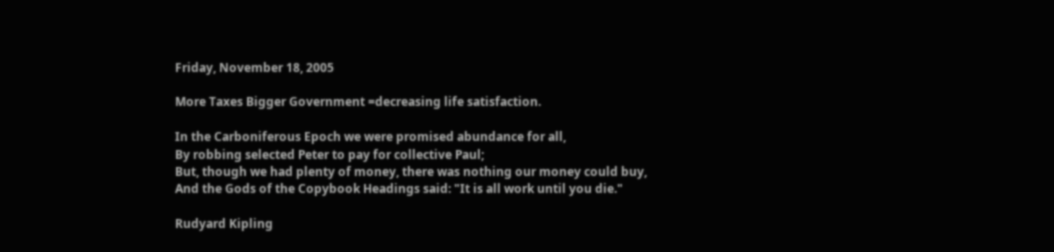Friday, November 18, 2005

More Taxes Bigger Government =decreasing life satisfaction.

In the Carboniferous Epoch we were promised abundance for all,
By robbing selected Peter to pay for collective Paul;
But, though we had plenty of money, there was nothing our money could buy,
And the Gods of the Copybook Headings said: "It is all work until you die."

Rudyard Kipling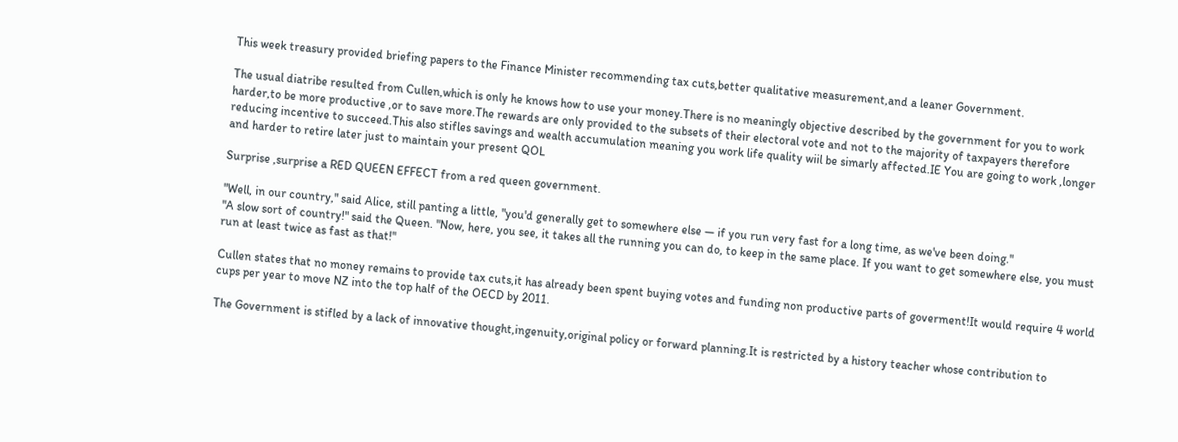This week treasury provided briefing papers to the Finance Minister recommending tax cuts,better qualitative measurement,and a leaner Government.

The usual diatribe resulted from Cullen,which is only he knows how to use your money.There is no meaningly objective described by the government for you to work harder,to be more productive ,or to save more.The rewards are only provided to the subsets of their electoral vote and not to the majority of taxpayers therefore reducing incentive to succeed.This also stifles savings and wealth accumulation meaning you work life quality wiil be simarly affected.IE You are going to work ,longer and harder to retire later just to maintain your present QOL

Surprise ,surprise a RED QUEEN EFFECT from a red queen government.

"Well, in our country," said Alice, still panting a little, "you'd generally get to somewhere else — if you run very fast for a long time, as we've been doing."
"A slow sort of country!" said the Queen. "Now, here, you see, it takes all the running you can do, to keep in the same place. If you want to get somewhere else, you must run at least twice as fast as that!"

Cullen states that no money remains to provide tax cuts,it has already been spent buying votes and funding non productive parts of goverment!It would require 4 world cups per year to move NZ into the top half of the OECD by 2011.

The Government is stifled by a lack of innovative thought,ingenuity,original policy or forward planning.It is restricted by a history teacher whose contribution to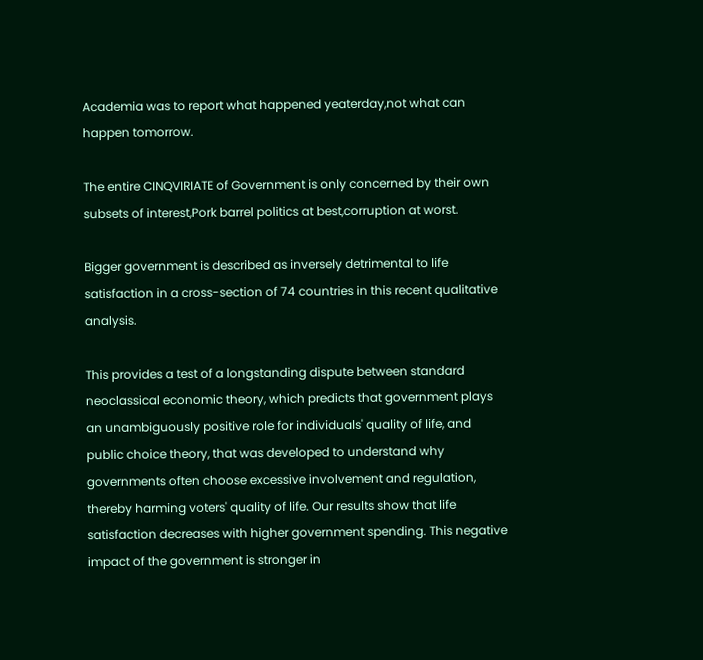Academia was to report what happened yeaterday,not what can happen tomorrow.

The entire CINQVIRIATE of Government is only concerned by their own subsets of interest,Pork barrel politics at best,corruption at worst.

Bigger government is described as inversely detrimental to life satisfaction in a cross-section of 74 countries in this recent qualitative analysis.

This provides a test of a longstanding dispute between standard neoclassical economic theory, which predicts that government plays an unambiguously positive role for individuals' quality of life, and public choice theory, that was developed to understand why governments often choose excessive involvement and regulation, thereby harming voters' quality of life. Our results show that life satisfaction decreases with higher government spending. This negative impact of the government is stronger in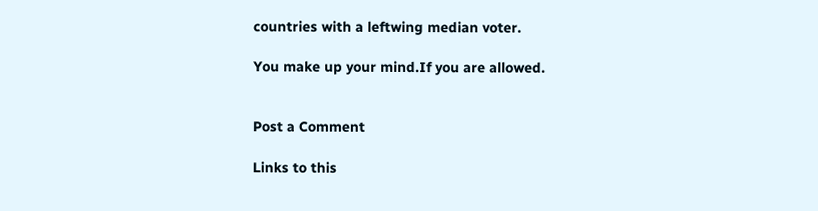countries with a leftwing median voter.

You make up your mind.If you are allowed.


Post a Comment

Links to this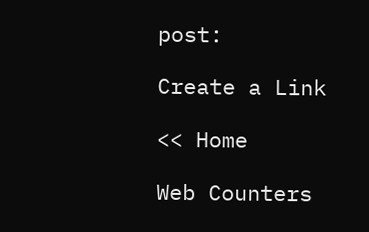post:

Create a Link

<< Home

Web Counters